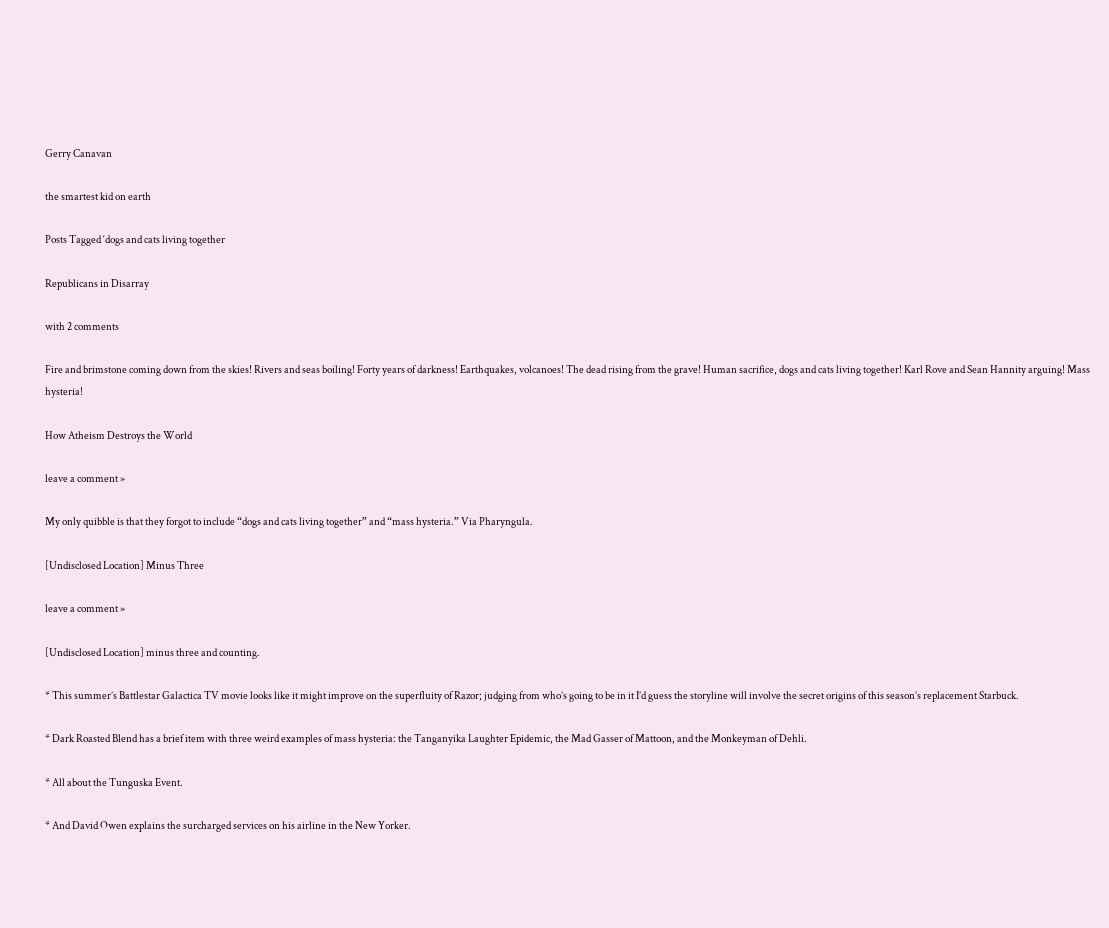Gerry Canavan

the smartest kid on earth

Posts Tagged ‘dogs and cats living together

Republicans in Disarray

with 2 comments

Fire and brimstone coming down from the skies! Rivers and seas boiling! Forty years of darkness! Earthquakes, volcanoes! The dead rising from the grave! Human sacrifice, dogs and cats living together! Karl Rove and Sean Hannity arguing! Mass hysteria!

How Atheism Destroys the World

leave a comment »

My only quibble is that they forgot to include “dogs and cats living together” and “mass hysteria.” Via Pharyngula.

[Undisclosed Location] Minus Three

leave a comment »

[Undisclosed Location] minus three and counting.

* This summer’s Battlestar Galactica TV movie looks like it might improve on the superfluity of Razor; judging from who’s going to be in it I’d guess the storyline will involve the secret origins of this season’s replacement Starbuck.

* Dark Roasted Blend has a brief item with three weird examples of mass hysteria: the Tanganyika Laughter Epidemic, the Mad Gasser of Mattoon, and the Monkeyman of Dehli.

* All about the Tunguska Event.

* And David Owen explains the surcharged services on his airline in the New Yorker.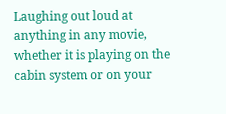Laughing out loud at anything in any movie, whether it is playing on the cabin system or on your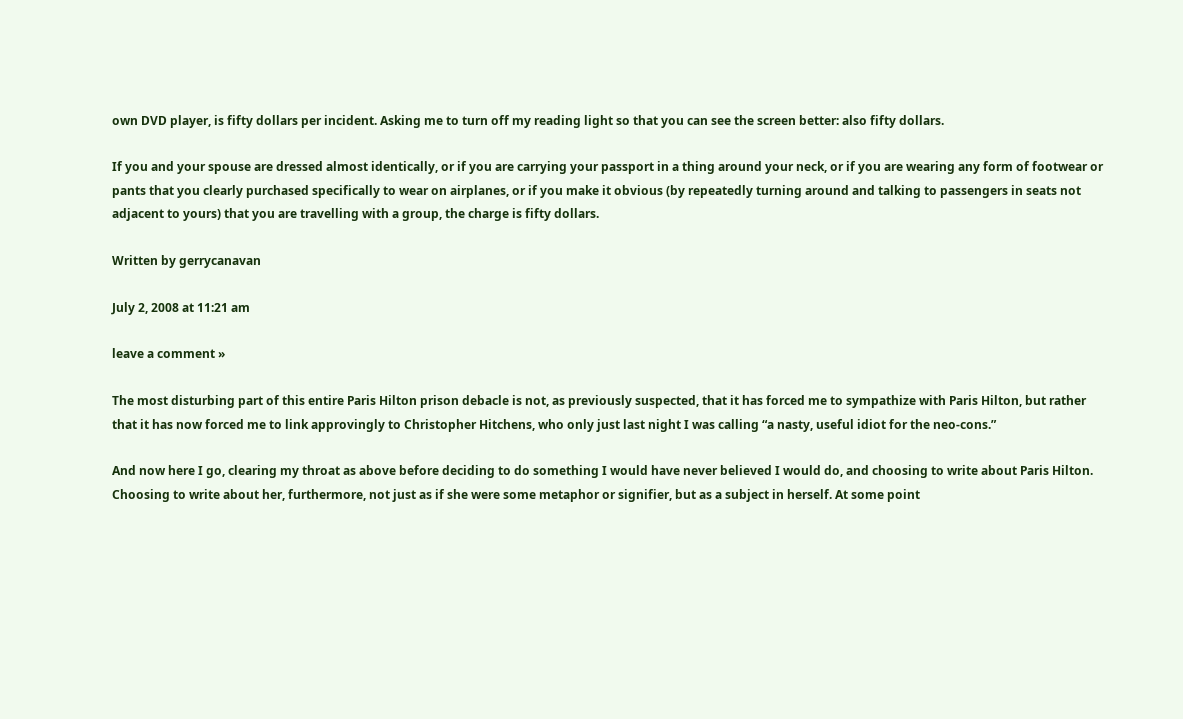own DVD player, is fifty dollars per incident. Asking me to turn off my reading light so that you can see the screen better: also fifty dollars.

If you and your spouse are dressed almost identically, or if you are carrying your passport in a thing around your neck, or if you are wearing any form of footwear or pants that you clearly purchased specifically to wear on airplanes, or if you make it obvious (by repeatedly turning around and talking to passengers in seats not adjacent to yours) that you are travelling with a group, the charge is fifty dollars.

Written by gerrycanavan

July 2, 2008 at 11:21 am

leave a comment »

The most disturbing part of this entire Paris Hilton prison debacle is not, as previously suspected, that it has forced me to sympathize with Paris Hilton, but rather that it has now forced me to link approvingly to Christopher Hitchens, who only just last night I was calling “a nasty, useful idiot for the neo-cons.”

And now here I go, clearing my throat as above before deciding to do something I would have never believed I would do, and choosing to write about Paris Hilton. Choosing to write about her, furthermore, not just as if she were some metaphor or signifier, but as a subject in herself. At some point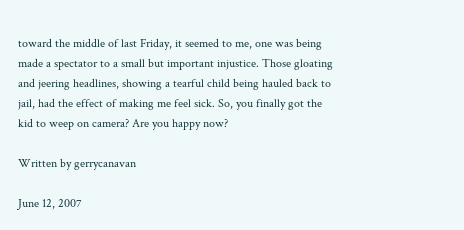toward the middle of last Friday, it seemed to me, one was being made a spectator to a small but important injustice. Those gloating and jeering headlines, showing a tearful child being hauled back to jail, had the effect of making me feel sick. So, you finally got the kid to weep on camera? Are you happy now?

Written by gerrycanavan

June 12, 2007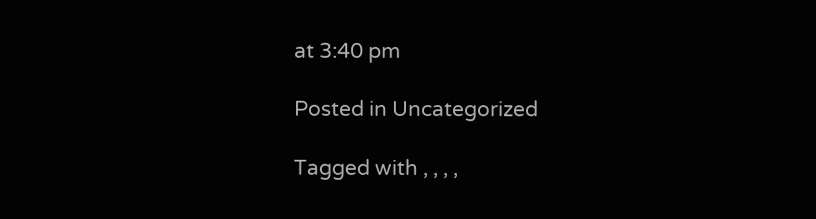at 3:40 pm

Posted in Uncategorized

Tagged with , , , ,